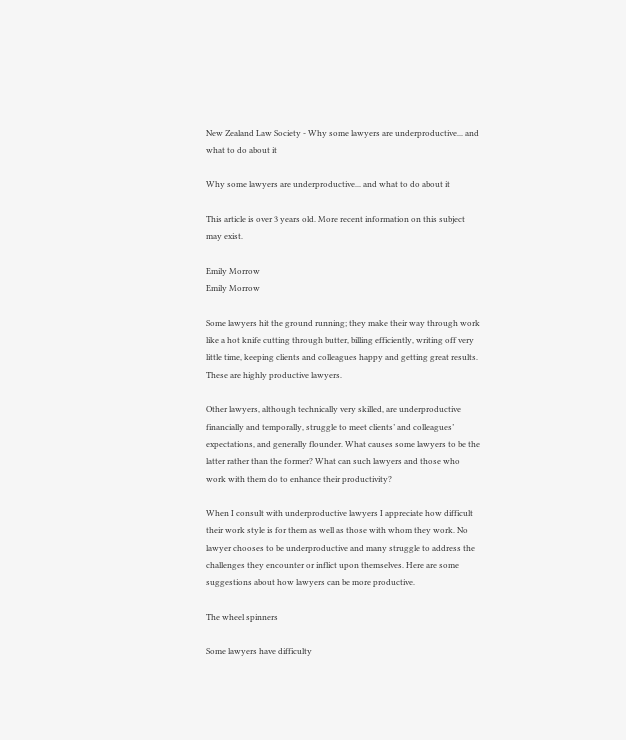New Zealand Law Society - Why some lawyers are underproductive... and what to do about it

Why some lawyers are underproductive... and what to do about it

This article is over 3 years old. More recent information on this subject may exist.

Emily Morrow
Emily Morrow

Some lawyers hit the ground running; they make their way through work like a hot knife cutting through butter, billing efficiently, writing off very little time, keeping clients and colleagues happy and getting great results. These are highly productive lawyers.

Other lawyers, although technically very skilled, are underproductive financially and temporally, struggle to meet clients’ and colleagues’ expectations, and generally flounder. What causes some lawyers to be the latter rather than the former? What can such lawyers and those who work with them do to enhance their productivity?

When I consult with underproductive lawyers I appreciate how difficult their work style is for them as well as those with whom they work. No lawyer chooses to be underproductive and many struggle to address the challenges they encounter or inflict upon themselves. Here are some suggestions about how lawyers can be more productive.

The wheel spinners

Some lawyers have difficulty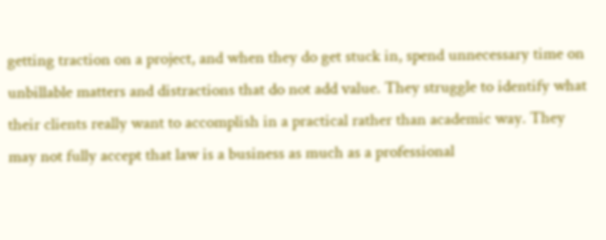getting traction on a project, and when they do get stuck in, spend unnecessary time on unbillable matters and distractions that do not add value. They struggle to identify what their clients really want to accomplish in a practical rather than academic way. They may not fully accept that law is a business as much as a professional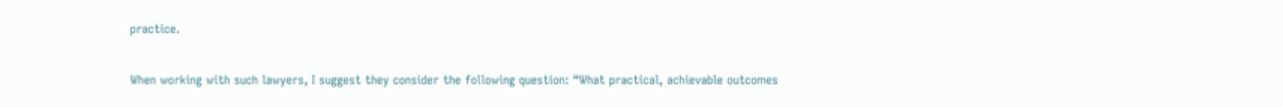practice.

When working with such lawyers, I suggest they consider the following question: “What practical, achievable outcomes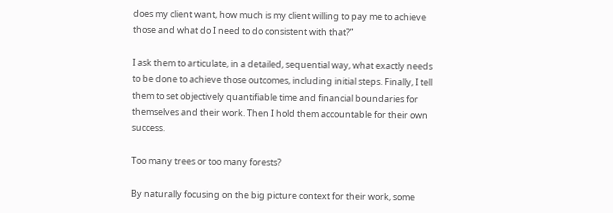does my client want, how much is my client willing to pay me to achieve those and what do I need to do consistent with that?”

I ask them to articulate, in a detailed, sequential way, what exactly needs to be done to achieve those outcomes, including initial steps. Finally, I tell them to set objectively quantifiable time and financial boundaries for themselves and their work. Then I hold them accountable for their own success.

Too many trees or too many forests?

By naturally focusing on the big picture context for their work, some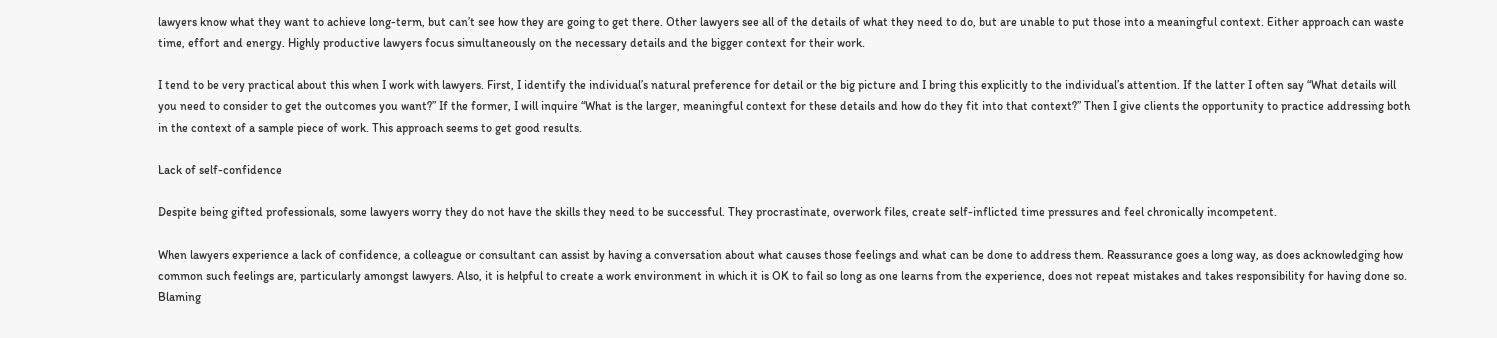lawyers know what they want to achieve long-term, but can’t see how they are going to get there. Other lawyers see all of the details of what they need to do, but are unable to put those into a meaningful context. Either approach can waste time, effort and energy. Highly productive lawyers focus simultaneously on the necessary details and the bigger context for their work.

I tend to be very practical about this when I work with lawyers. First, I identify the individual’s natural preference for detail or the big picture and I bring this explicitly to the individual’s attention. If the latter I often say “What details will you need to consider to get the outcomes you want?” If the former, I will inquire “What is the larger, meaningful context for these details and how do they fit into that context?” Then I give clients the opportunity to practice addressing both in the context of a sample piece of work. This approach seems to get good results.

Lack of self-confidence

Despite being gifted professionals, some lawyers worry they do not have the skills they need to be successful. They procrastinate, overwork files, create self-inflicted time pressures and feel chronically incompetent.

When lawyers experience a lack of confidence, a colleague or consultant can assist by having a conversation about what causes those feelings and what can be done to address them. Reassurance goes a long way, as does acknowledging how common such feelings are, particularly amongst lawyers. Also, it is helpful to create a work environment in which it is OK to fail so long as one learns from the experience, does not repeat mistakes and takes responsibility for having done so. Blaming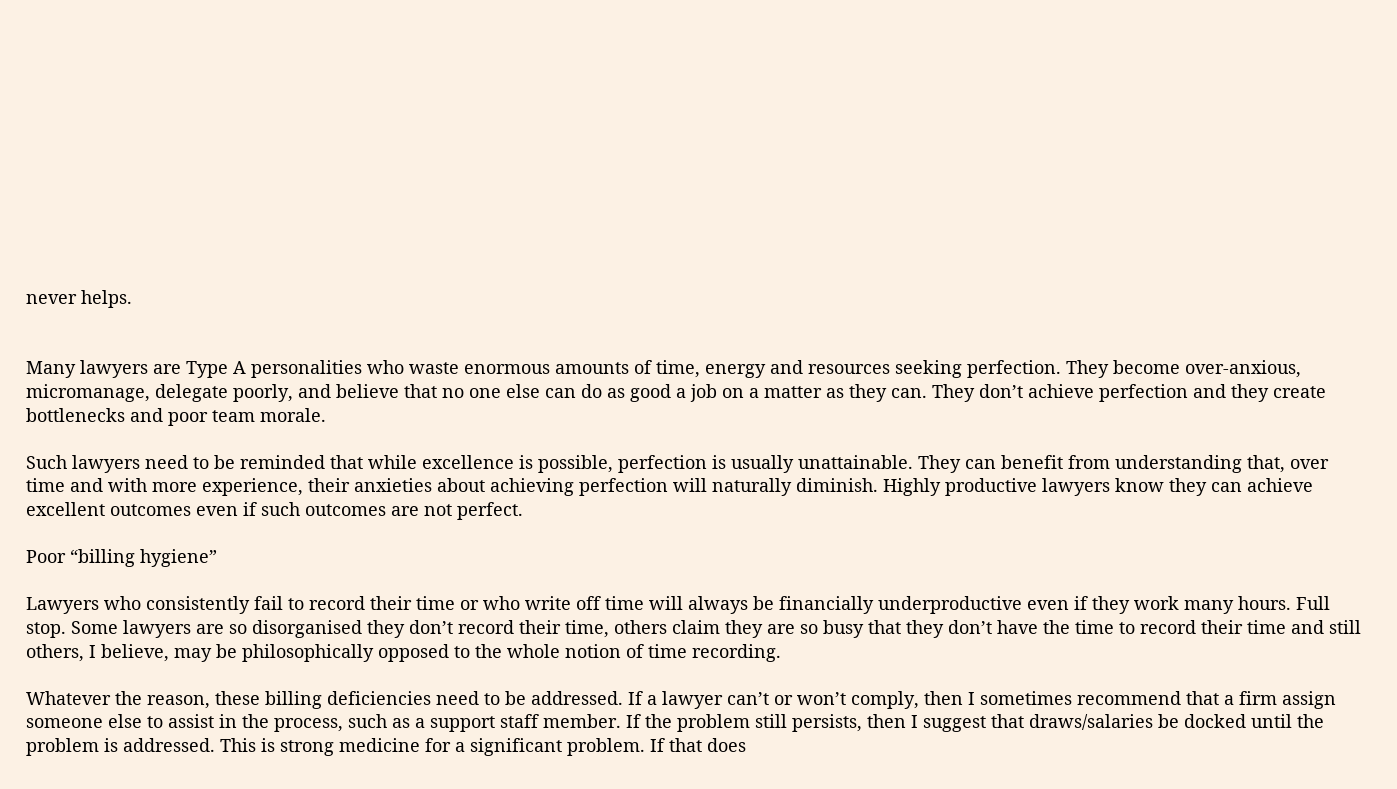never helps.


Many lawyers are Type A personalities who waste enormous amounts of time, energy and resources seeking perfection. They become over-anxious, micromanage, delegate poorly, and believe that no one else can do as good a job on a matter as they can. They don’t achieve perfection and they create bottlenecks and poor team morale.

Such lawyers need to be reminded that while excellence is possible, perfection is usually unattainable. They can benefit from understanding that, over time and with more experience, their anxieties about achieving perfection will naturally diminish. Highly productive lawyers know they can achieve excellent outcomes even if such outcomes are not perfect.

Poor “billing hygiene”

Lawyers who consistently fail to record their time or who write off time will always be financially underproductive even if they work many hours. Full stop. Some lawyers are so disorganised they don’t record their time, others claim they are so busy that they don’t have the time to record their time and still others, I believe, may be philosophically opposed to the whole notion of time recording.

Whatever the reason, these billing deficiencies need to be addressed. If a lawyer can’t or won’t comply, then I sometimes recommend that a firm assign someone else to assist in the process, such as a support staff member. If the problem still persists, then I suggest that draws/salaries be docked until the problem is addressed. This is strong medicine for a significant problem. If that does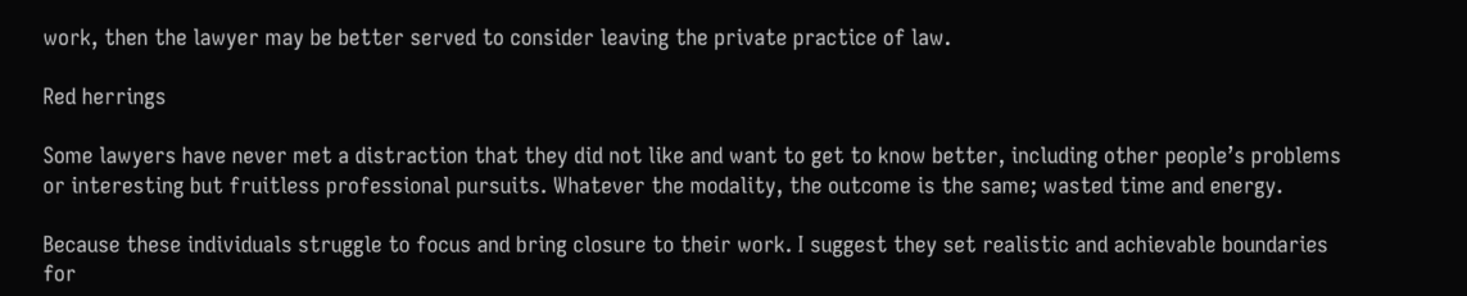work, then the lawyer may be better served to consider leaving the private practice of law.

Red herrings

Some lawyers have never met a distraction that they did not like and want to get to know better, including other people’s problems or interesting but fruitless professional pursuits. Whatever the modality, the outcome is the same; wasted time and energy.

Because these individuals struggle to focus and bring closure to their work. I suggest they set realistic and achievable boundaries for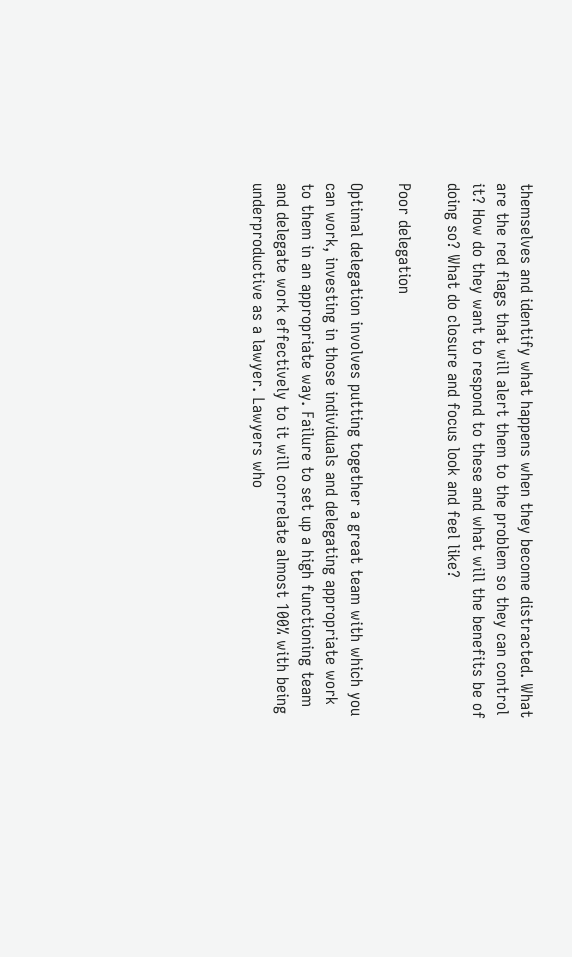themselves and identify what happens when they become distracted. What are the red flags that will alert them to the problem so they can control it? How do they want to respond to these and what will the benefits be of doing so? What do closure and focus look and feel like?

Poor delegation

Optimal delegation involves putting together a great team with which you can work, investing in those individuals and delegating appropriate work to them in an appropriate way. Failure to set up a high functioning team and delegate work effectively to it will correlate almost 100% with being underproductive as a lawyer. Lawyers who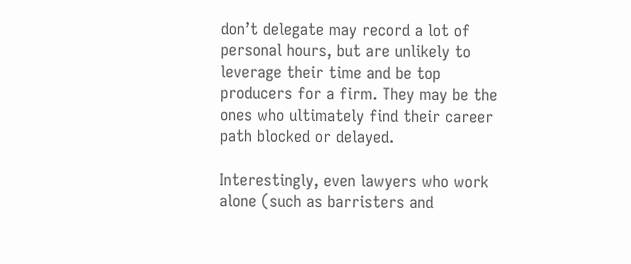don’t delegate may record a lot of personal hours, but are unlikely to leverage their time and be top producers for a firm. They may be the ones who ultimately find their career path blocked or delayed.

Interestingly, even lawyers who work alone (such as barristers and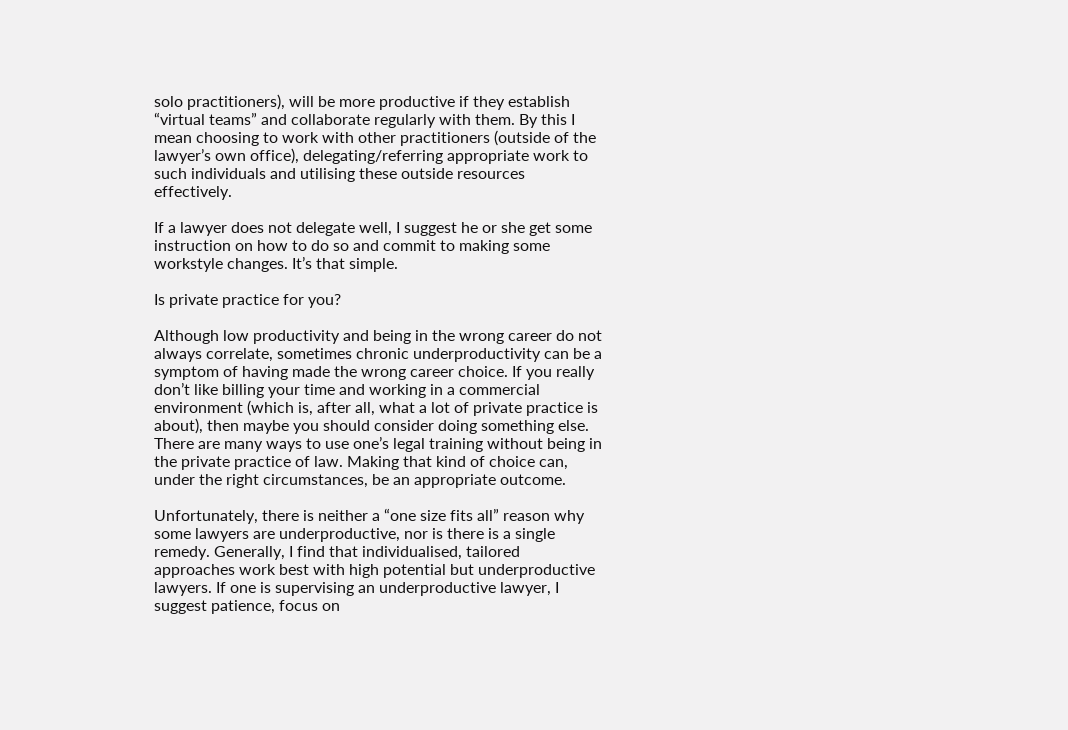solo practitioners), will be more productive if they establish “virtual teams” and collaborate regularly with them. By this I mean choosing to work with other practitioners (outside of the lawyer’s own office), delegating/referring appropriate work to such individuals and utilising these outside resources effectively.

If a lawyer does not delegate well, I suggest he or she get some instruction on how to do so and commit to making some workstyle changes. It’s that simple.

Is private practice for you?

Although low productivity and being in the wrong career do not always correlate, sometimes chronic underproductivity can be a symptom of having made the wrong career choice. If you really don’t like billing your time and working in a commercial environment (which is, after all, what a lot of private practice is about), then maybe you should consider doing something else. There are many ways to use one’s legal training without being in the private practice of law. Making that kind of choice can, under the right circumstances, be an appropriate outcome.

Unfortunately, there is neither a “one size fits all” reason why some lawyers are underproductive, nor is there is a single remedy. Generally, I find that individualised, tailored approaches work best with high potential but underproductive lawyers. If one is supervising an underproductive lawyer, I suggest patience, focus on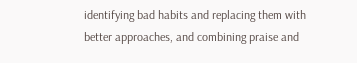identifying bad habits and replacing them with better approaches, and combining praise and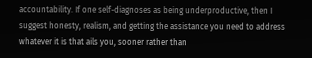accountability. If one self-diagnoses as being underproductive, then I suggest honesty, realism, and getting the assistance you need to address whatever it is that ails you, sooner rather than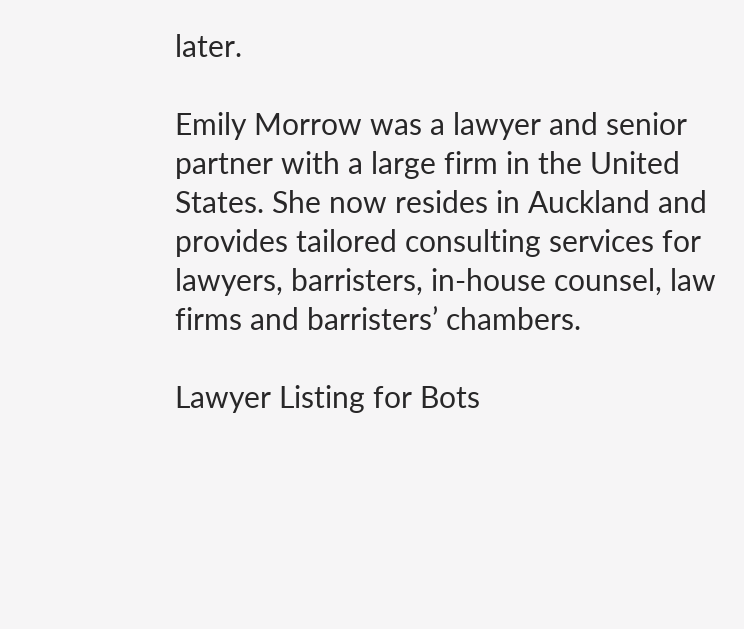later.

Emily Morrow was a lawyer and senior partner with a large firm in the United States. She now resides in Auckland and provides tailored consulting services for lawyers, barristers, in-house counsel, law firms and barristers’ chambers.

Lawyer Listing for Bots